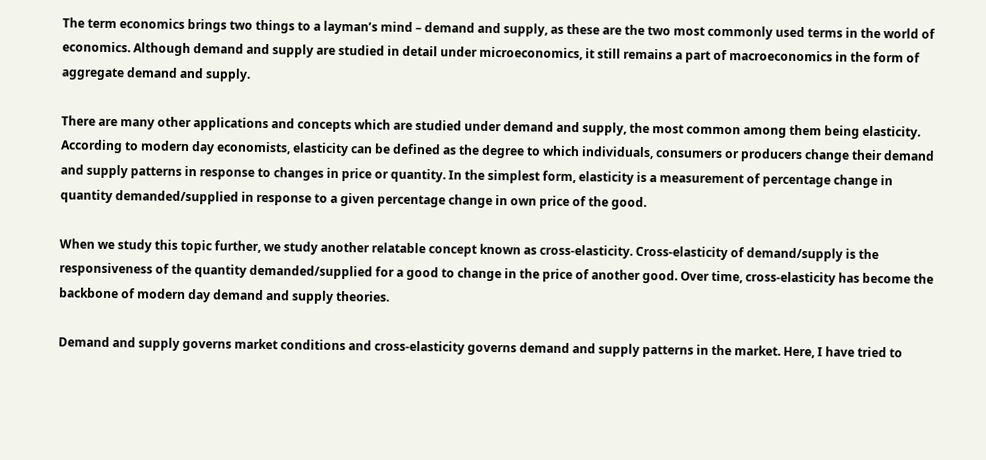The term economics brings two things to a layman’s mind – demand and supply, as these are the two most commonly used terms in the world of economics. Although demand and supply are studied in detail under microeconomics, it still remains a part of macroeconomics in the form of aggregate demand and supply.

There are many other applications and concepts which are studied under demand and supply, the most common among them being elasticity. According to modern day economists, elasticity can be defined as the degree to which individuals, consumers or producers change their demand and supply patterns in response to changes in price or quantity. In the simplest form, elasticity is a measurement of percentage change in quantity demanded/supplied in response to a given percentage change in own price of the good.

When we study this topic further, we study another relatable concept known as cross-elasticity. Cross-elasticity of demand/supply is the responsiveness of the quantity demanded/supplied for a good to change in the price of another good. Over time, cross-elasticity has become the backbone of modern day demand and supply theories.

Demand and supply governs market conditions and cross-elasticity governs demand and supply patterns in the market. Here, I have tried to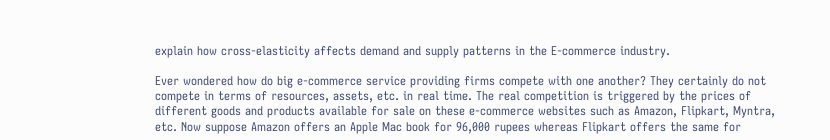explain how cross-elasticity affects demand and supply patterns in the E-commerce industry.

Ever wondered how do big e-commerce service providing firms compete with one another? They certainly do not compete in terms of resources, assets, etc. in real time. The real competition is triggered by the prices of different goods and products available for sale on these e-commerce websites such as Amazon, Flipkart, Myntra, etc. Now suppose Amazon offers an Apple Mac book for 96,000 rupees whereas Flipkart offers the same for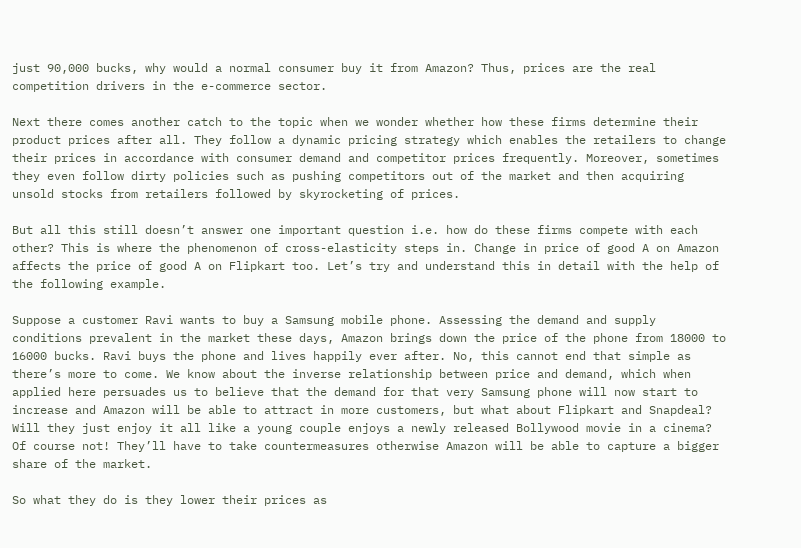just 90,000 bucks, why would a normal consumer buy it from Amazon? Thus, prices are the real competition drivers in the e-commerce sector.

Next there comes another catch to the topic when we wonder whether how these firms determine their product prices after all. They follow a dynamic pricing strategy which enables the retailers to change their prices in accordance with consumer demand and competitor prices frequently. Moreover, sometimes they even follow dirty policies such as pushing competitors out of the market and then acquiring unsold stocks from retailers followed by skyrocketing of prices.

But all this still doesn’t answer one important question i.e. how do these firms compete with each other? This is where the phenomenon of cross-elasticity steps in. Change in price of good A on Amazon affects the price of good A on Flipkart too. Let’s try and understand this in detail with the help of the following example.

Suppose a customer Ravi wants to buy a Samsung mobile phone. Assessing the demand and supply conditions prevalent in the market these days, Amazon brings down the price of the phone from 18000 to 16000 bucks. Ravi buys the phone and lives happily ever after. No, this cannot end that simple as there’s more to come. We know about the inverse relationship between price and demand, which when applied here persuades us to believe that the demand for that very Samsung phone will now start to increase and Amazon will be able to attract in more customers, but what about Flipkart and Snapdeal? Will they just enjoy it all like a young couple enjoys a newly released Bollywood movie in a cinema? Of course not! They’ll have to take countermeasures otherwise Amazon will be able to capture a bigger share of the market.

So what they do is they lower their prices as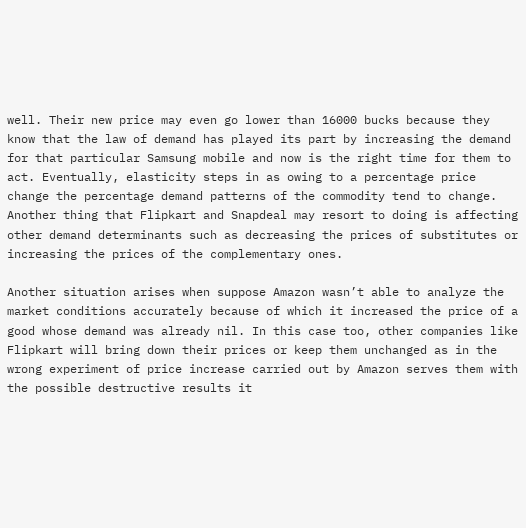well. Their new price may even go lower than 16000 bucks because they know that the law of demand has played its part by increasing the demand for that particular Samsung mobile and now is the right time for them to act. Eventually, elasticity steps in as owing to a percentage price change the percentage demand patterns of the commodity tend to change. Another thing that Flipkart and Snapdeal may resort to doing is affecting other demand determinants such as decreasing the prices of substitutes or increasing the prices of the complementary ones.

Another situation arises when suppose Amazon wasn’t able to analyze the market conditions accurately because of which it increased the price of a good whose demand was already nil. In this case too, other companies like Flipkart will bring down their prices or keep them unchanged as in the wrong experiment of price increase carried out by Amazon serves them with the possible destructive results it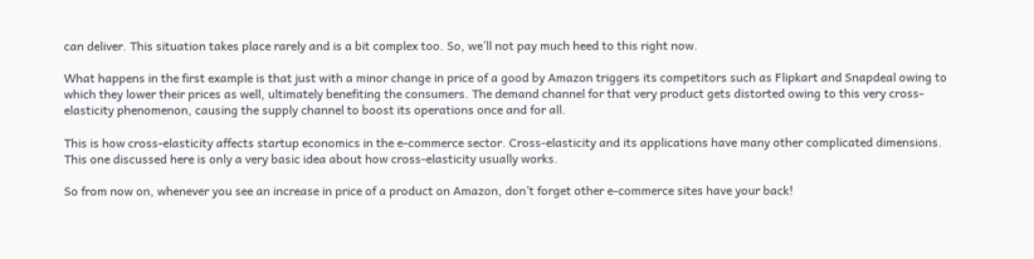can deliver. This situation takes place rarely and is a bit complex too. So, we’ll not pay much heed to this right now.

What happens in the first example is that just with a minor change in price of a good by Amazon triggers its competitors such as Flipkart and Snapdeal owing to which they lower their prices as well, ultimately benefiting the consumers. The demand channel for that very product gets distorted owing to this very cross-elasticity phenomenon, causing the supply channel to boost its operations once and for all.

This is how cross-elasticity affects startup economics in the e-commerce sector. Cross-elasticity and its applications have many other complicated dimensions. This one discussed here is only a very basic idea about how cross-elasticity usually works.

So from now on, whenever you see an increase in price of a product on Amazon, don’t forget other e-commerce sites have your back!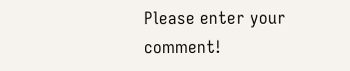Please enter your comment!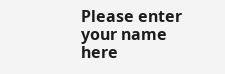Please enter your name here